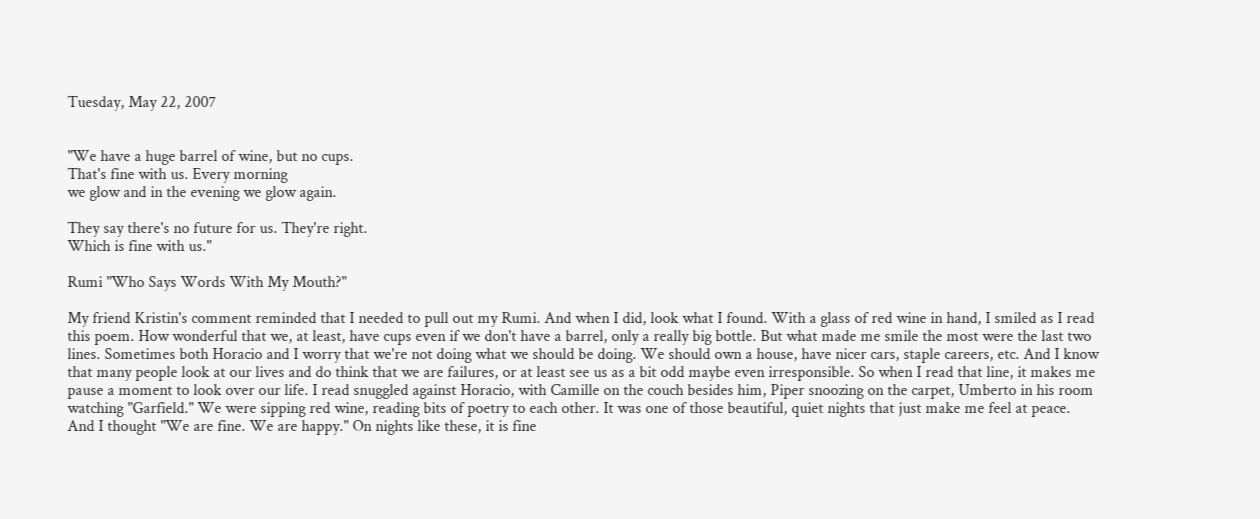Tuesday, May 22, 2007


"We have a huge barrel of wine, but no cups.
That's fine with us. Every morning
we glow and in the evening we glow again.

They say there's no future for us. They're right.
Which is fine with us."

Rumi "Who Says Words With My Mouth?"

My friend Kristin's comment reminded that I needed to pull out my Rumi. And when I did, look what I found. With a glass of red wine in hand, I smiled as I read this poem. How wonderful that we, at least, have cups even if we don't have a barrel, only a really big bottle. But what made me smile the most were the last two lines. Sometimes both Horacio and I worry that we're not doing what we should be doing. We should own a house, have nicer cars, staple careers, etc. And I know that many people look at our lives and do think that we are failures, or at least see us as a bit odd maybe even irresponsible. So when I read that line, it makes me pause a moment to look over our life. I read snuggled against Horacio, with Camille on the couch besides him, Piper snoozing on the carpet, Umberto in his room watching "Garfield." We were sipping red wine, reading bits of poetry to each other. It was one of those beautiful, quiet nights that just make me feel at peace. And I thought "We are fine. We are happy." On nights like these, it is fine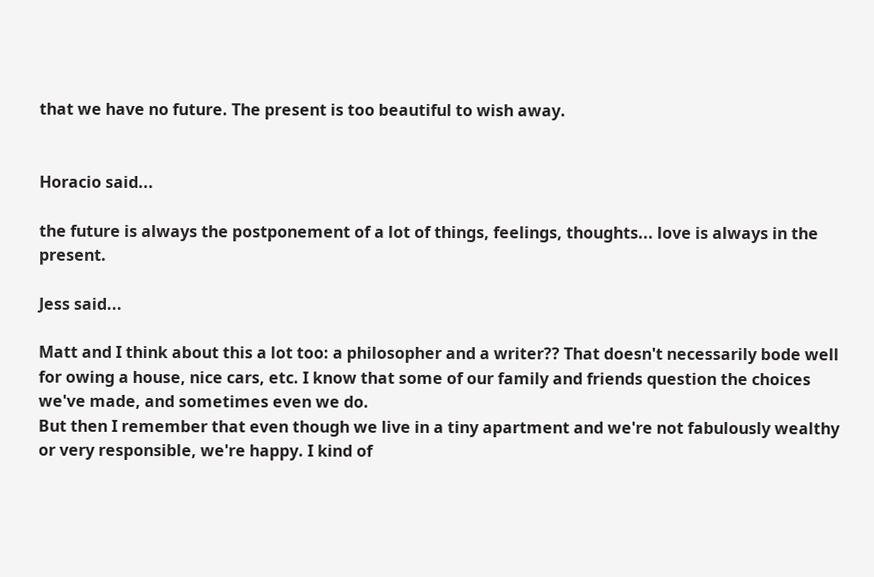that we have no future. The present is too beautiful to wish away.


Horacio said...

the future is always the postponement of a lot of things, feelings, thoughts... love is always in the present.

Jess said...

Matt and I think about this a lot too: a philosopher and a writer?? That doesn't necessarily bode well for owing a house, nice cars, etc. I know that some of our family and friends question the choices we've made, and sometimes even we do.
But then I remember that even though we live in a tiny apartment and we're not fabulously wealthy or very responsible, we're happy. I kind of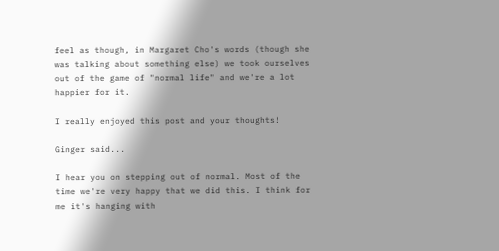feel as though, in Margaret Cho's words (though she was talking about something else) we took ourselves out of the game of "normal life" and we're a lot happier for it.

I really enjoyed this post and your thoughts!

Ginger said...

I hear you on stepping out of normal. Most of the time we're very happy that we did this. I think for me it's hanging with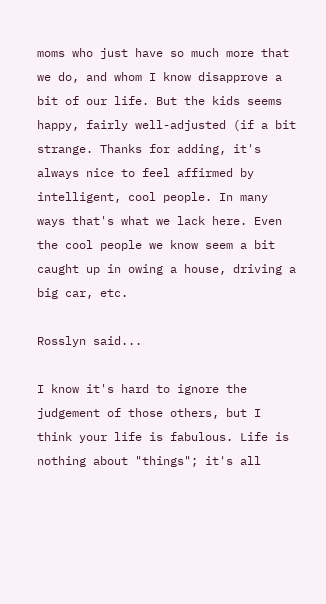moms who just have so much more that we do, and whom I know disapprove a bit of our life. But the kids seems happy, fairly well-adjusted (if a bit strange. Thanks for adding, it's always nice to feel affirmed by intelligent, cool people. In many ways that's what we lack here. Even the cool people we know seem a bit caught up in owing a house, driving a big car, etc.

Rosslyn said...

I know it's hard to ignore the judgement of those others, but I think your life is fabulous. Life is nothing about "things"; it's all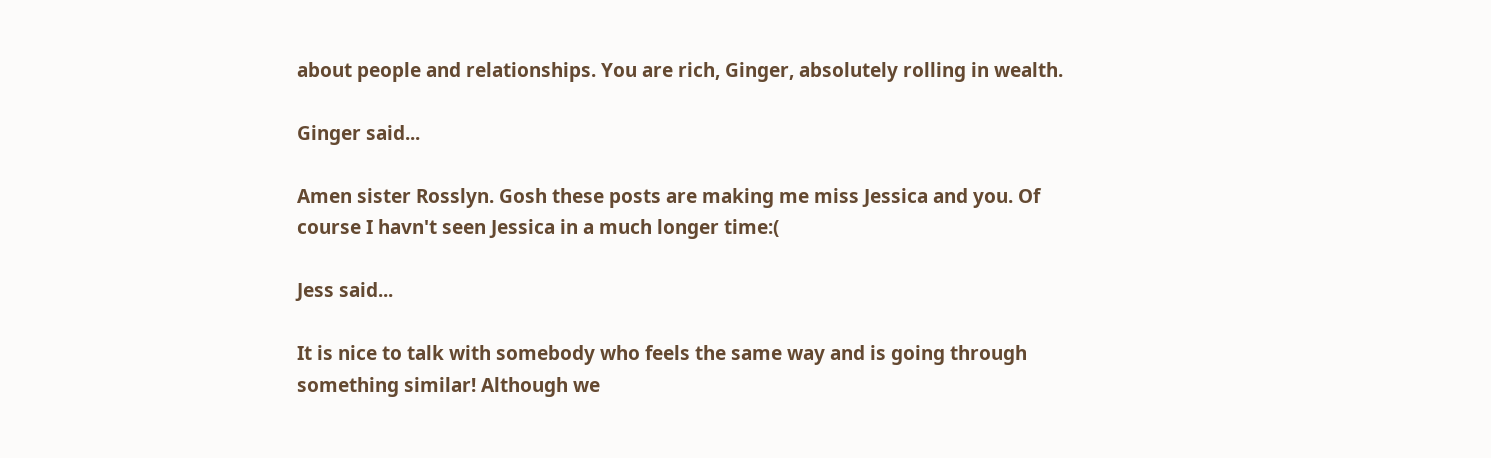about people and relationships. You are rich, Ginger, absolutely rolling in wealth.

Ginger said...

Amen sister Rosslyn. Gosh these posts are making me miss Jessica and you. Of course I havn't seen Jessica in a much longer time:(

Jess said...

It is nice to talk with somebody who feels the same way and is going through something similar! Although we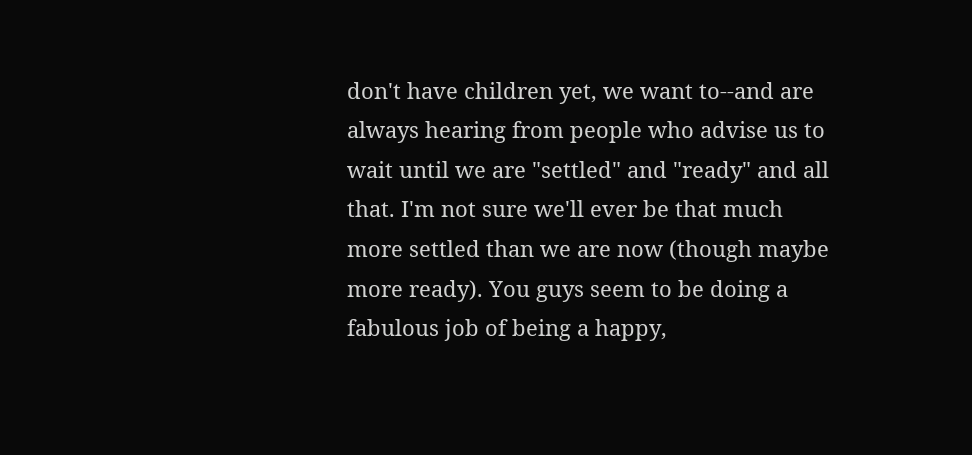don't have children yet, we want to--and are always hearing from people who advise us to wait until we are "settled" and "ready" and all that. I'm not sure we'll ever be that much more settled than we are now (though maybe more ready). You guys seem to be doing a fabulous job of being a happy,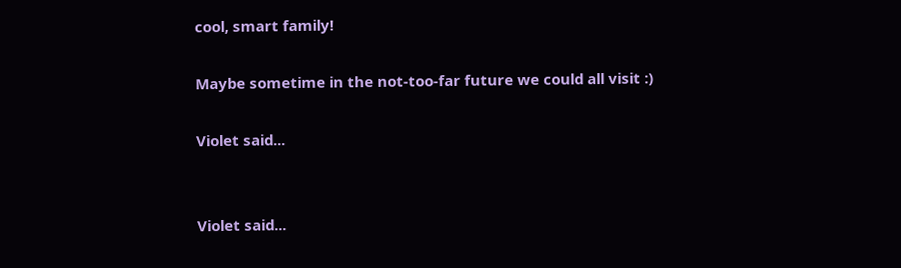cool, smart family!

Maybe sometime in the not-too-far future we could all visit :)

Violet said...


Violet said...